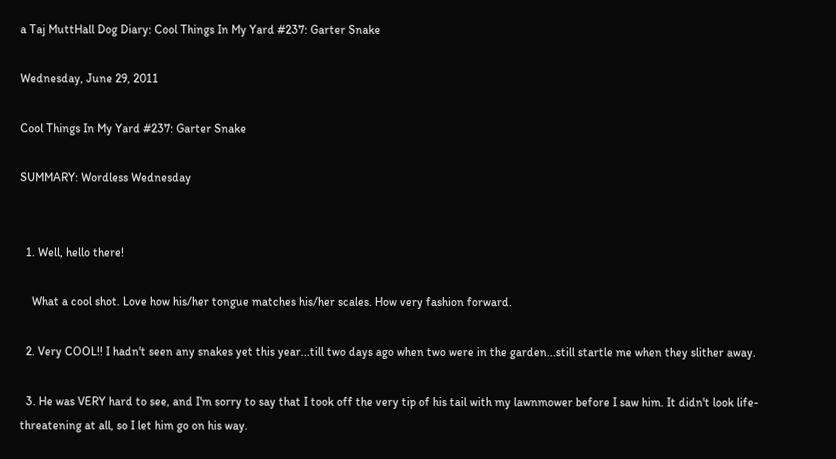a Taj MuttHall Dog Diary: Cool Things In My Yard #237: Garter Snake

Wednesday, June 29, 2011

Cool Things In My Yard #237: Garter Snake

SUMMARY: Wordless Wednesday


  1. Well, hello there!

    What a cool shot. Love how his/her tongue matches his/her scales. How very fashion forward.

  2. Very COOL!! I hadn't seen any snakes yet this year...till two days ago when two were in the garden...still startle me when they slither away.

  3. He was VERY hard to see, and I'm sorry to say that I took off the very tip of his tail with my lawnmower before I saw him. It didn't look life-threatening at all, so I let him go on his way.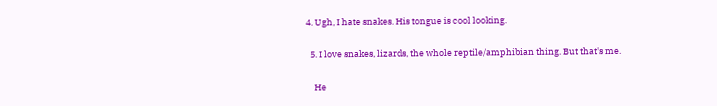4. Ugh, I hate snakes. His tongue is cool looking.

  5. I love snakes, lizards, the whole reptile/amphibian thing. But that's me.

    He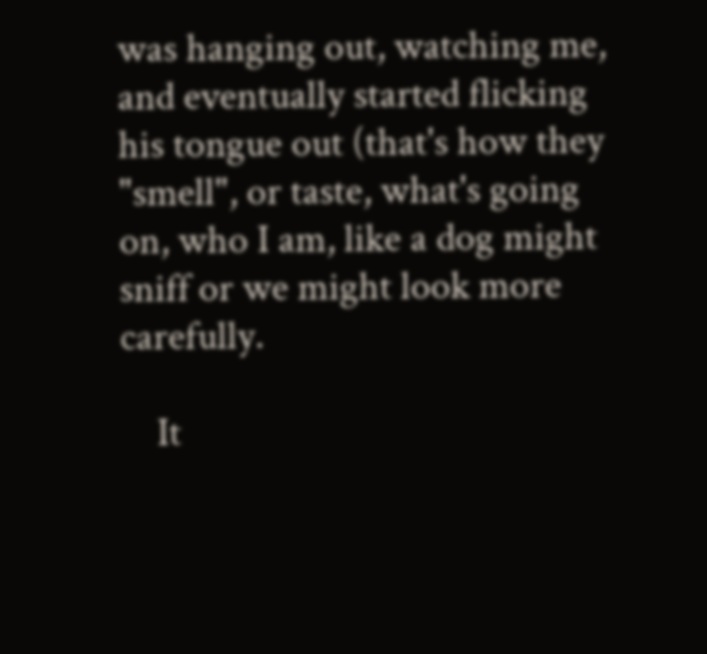was hanging out, watching me, and eventually started flicking his tongue out (that's how they "smell", or taste, what's going on, who I am, like a dog might sniff or we might look more carefully.

    It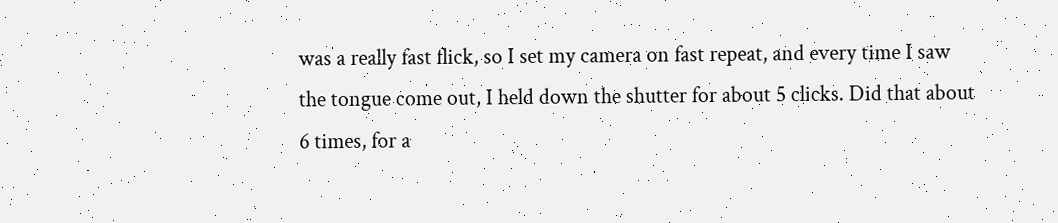was a really fast flick, so I set my camera on fast repeat, and every time I saw the tongue come out, I held down the shutter for about 5 clicks. Did that about 6 times, for a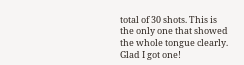total of 30 shots. This is the only one that showed the whole tongue clearly. Glad I got one!